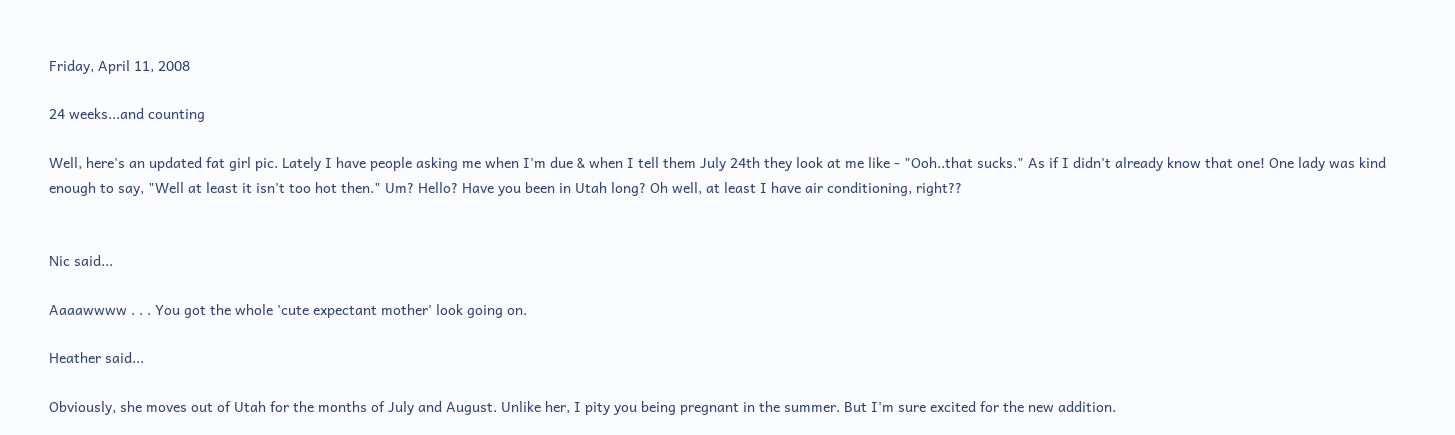Friday, April 11, 2008

24 weeks...and counting

Well, here's an updated fat girl pic. Lately I have people asking me when I'm due & when I tell them July 24th they look at me like - "Ooh..that sucks." As if I didn't already know that one! One lady was kind enough to say, "Well at least it isn't too hot then." Um? Hello? Have you been in Utah long? Oh well, at least I have air conditioning, right??


Nic said...

Aaaawwww . . . You got the whole 'cute expectant mother' look going on.

Heather said...

Obviously, she moves out of Utah for the months of July and August. Unlike her, I pity you being pregnant in the summer. But I'm sure excited for the new addition.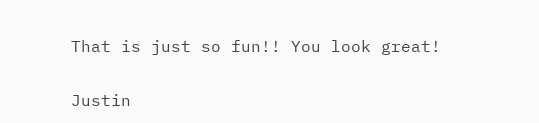That is just so fun!! You look great!

Justin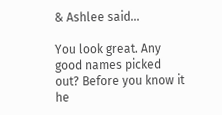& Ashlee said...

You look great. Any good names picked out? Before you know it he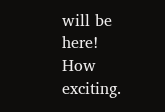will be here! How exciting.